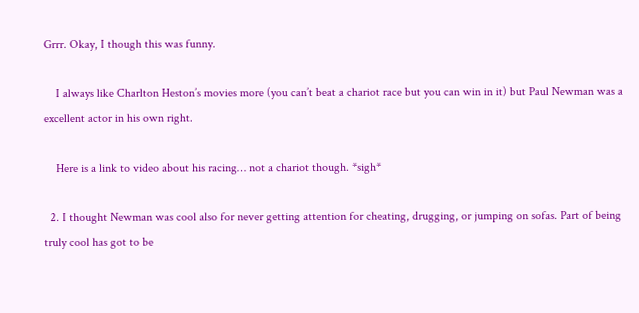Grrr. Okay, I though this was funny.

    I always like Charlton Heston’s movies more (you can’t beat a chariot race but you can win in it) but Paul Newman was a excellent actor in his own right.

    Here is a link to video about his racing… not a chariot though. *sigh*

  2. I thought Newman was cool also for never getting attention for cheating, drugging, or jumping on sofas. Part of being truly cool has got to be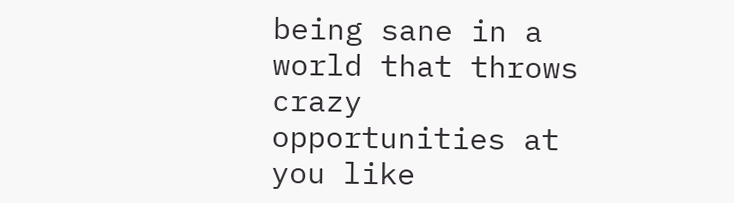being sane in a world that throws crazy opportunities at you like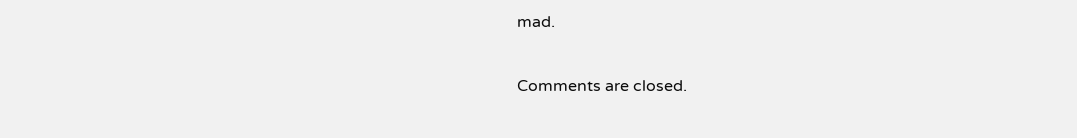mad.

Comments are closed.